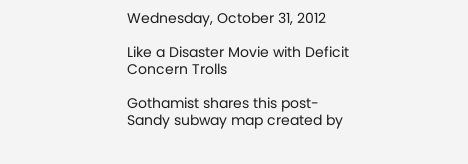Wednesday, October 31, 2012

Like a Disaster Movie with Deficit Concern Trolls

Gothamist shares this post-Sandy subway map created by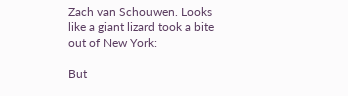Zach van Schouwen. Looks like a giant lizard took a bite out of New York:

But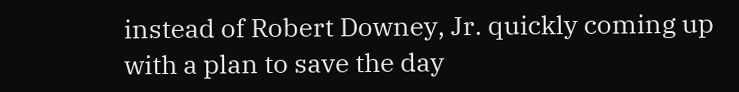instead of Robert Downey, Jr. quickly coming up with a plan to save the day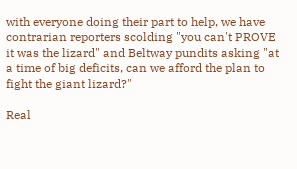with everyone doing their part to help, we have contrarian reporters scolding "you can't PROVE it was the lizard" and Beltway pundits asking "at a time of big deficits, can we afford the plan to fight the giant lizard?"

Real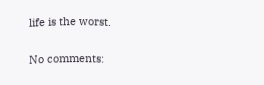life is the worst.

No comments: